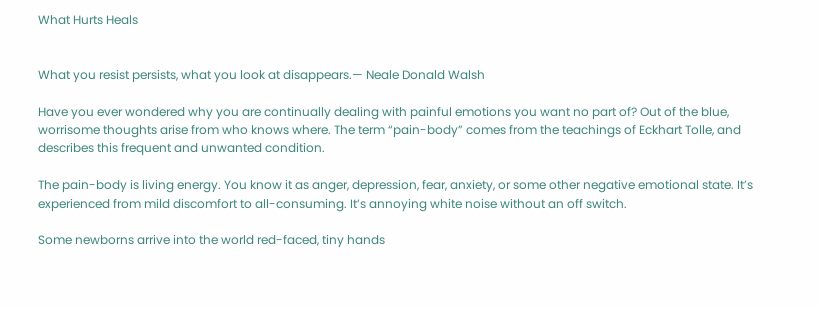What Hurts Heals


What you resist persists, what you look at disappears.— Neale Donald Walsh

Have you ever wondered why you are continually dealing with painful emotions you want no part of? Out of the blue, worrisome thoughts arise from who knows where. The term “pain-body” comes from the teachings of Eckhart Tolle, and describes this frequent and unwanted condition.

The pain-body is living energy. You know it as anger, depression, fear, anxiety, or some other negative emotional state. It’s experienced from mild discomfort to all-consuming. It’s annoying white noise without an off switch.

Some newborns arrive into the world red-faced, tiny hands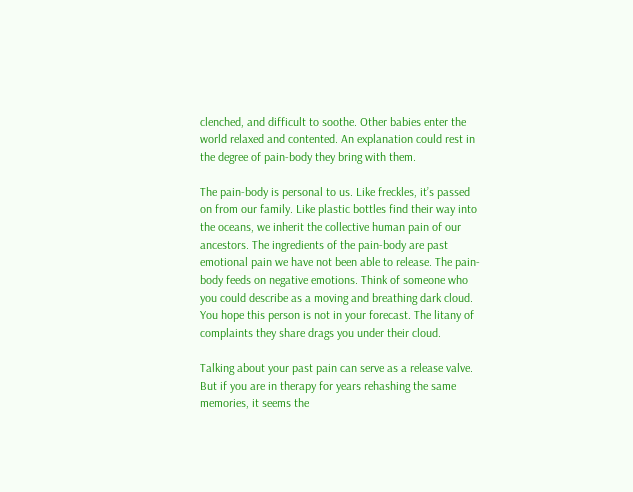clenched, and difficult to soothe. Other babies enter the world relaxed and contented. An explanation could rest in the degree of pain-body they bring with them.

The pain-body is personal to us. Like freckles, it’s passed on from our family. Like plastic bottles find their way into the oceans, we inherit the collective human pain of our ancestors. The ingredients of the pain-body are past emotional pain we have not been able to release. The pain-body feeds on negative emotions. Think of someone who you could describe as a moving and breathing dark cloud. You hope this person is not in your forecast. The litany of complaints they share drags you under their cloud.

Talking about your past pain can serve as a release valve. But if you are in therapy for years rehashing the same memories, it seems the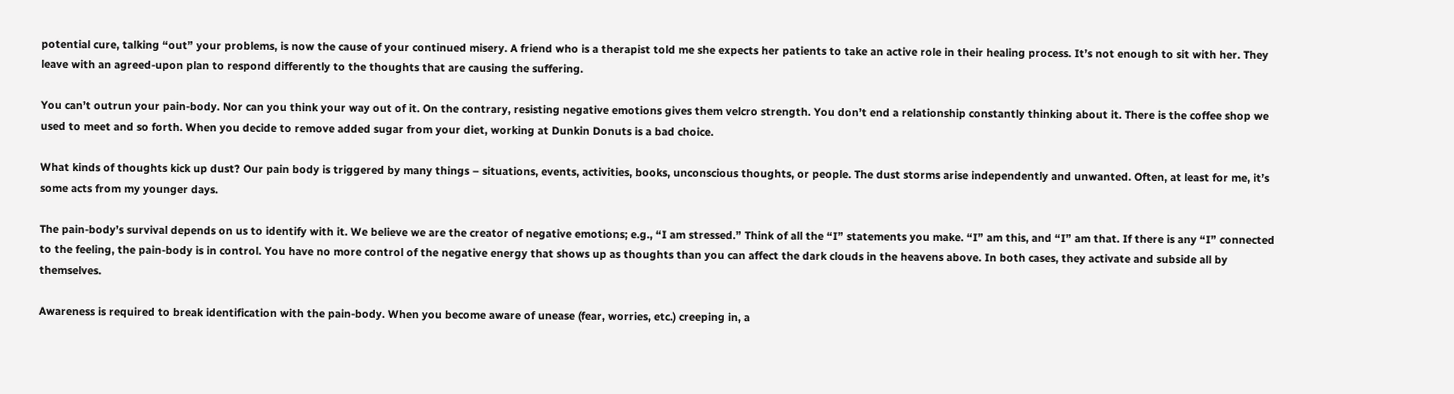potential cure, talking “out” your problems, is now the cause of your continued misery. A friend who is a therapist told me she expects her patients to take an active role in their healing process. It’s not enough to sit with her. They leave with an agreed-upon plan to respond differently to the thoughts that are causing the suffering.

You can’t outrun your pain-body. Nor can you think your way out of it. On the contrary, resisting negative emotions gives them velcro strength. You don’t end a relationship constantly thinking about it. There is the coffee shop we used to meet and so forth. When you decide to remove added sugar from your diet, working at Dunkin Donuts is a bad choice.

What kinds of thoughts kick up dust? Our pain body is triggered by many things – situations, events, activities, books, unconscious thoughts, or people. The dust storms arise independently and unwanted. Often, at least for me, it’s some acts from my younger days.

The pain-body’s survival depends on us to identify with it. We believe we are the creator of negative emotions; e.g., “I am stressed.” Think of all the “I” statements you make. “I” am this, and “I” am that. If there is any “I” connected to the feeling, the pain-body is in control. You have no more control of the negative energy that shows up as thoughts than you can affect the dark clouds in the heavens above. In both cases, they activate and subside all by themselves.

Awareness is required to break identification with the pain-body. When you become aware of unease (fear, worries, etc.) creeping in, a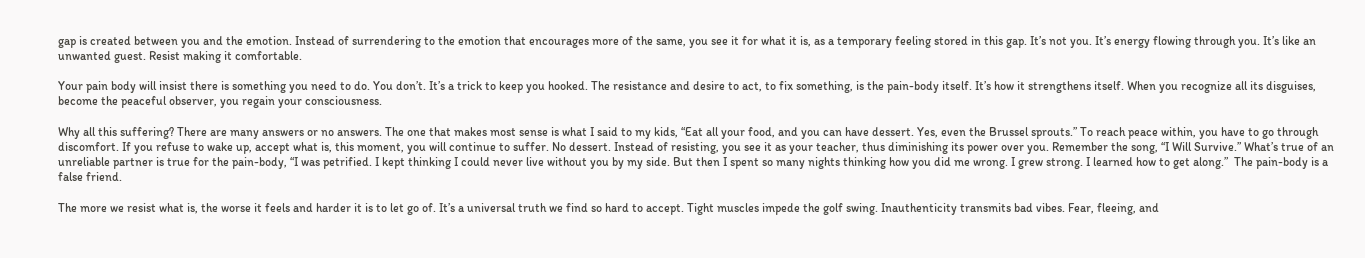gap is created between you and the emotion. Instead of surrendering to the emotion that encourages more of the same, you see it for what it is, as a temporary feeling stored in this gap. It’s not you. It’s energy flowing through you. It’s like an unwanted guest. Resist making it comfortable.

Your pain body will insist there is something you need to do. You don’t. It’s a trick to keep you hooked. The resistance and desire to act, to fix something, is the pain-body itself. It’s how it strengthens itself. When you recognize all its disguises, become the peaceful observer, you regain your consciousness.

Why all this suffering? There are many answers or no answers. The one that makes most sense is what I said to my kids, “Eat all your food, and you can have dessert. Yes, even the Brussel sprouts.” To reach peace within, you have to go through discomfort. If you refuse to wake up, accept what is, this moment, you will continue to suffer. No dessert. Instead of resisting, you see it as your teacher, thus diminishing its power over you. Remember the song, “I Will Survive.” What’s true of an unreliable partner is true for the pain-body, “I was petrified. I kept thinking I could never live without you by my side. But then I spent so many nights thinking how you did me wrong. I grew strong. I learned how to get along.”  The pain-body is a false friend.

The more we resist what is, the worse it feels and harder it is to let go of. It’s a universal truth we find so hard to accept. Tight muscles impede the golf swing. Inauthenticity transmits bad vibes. Fear, fleeing, and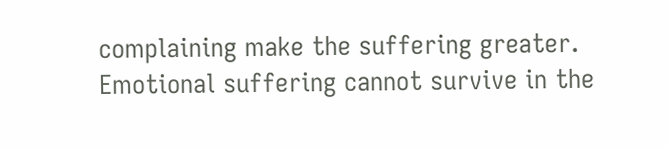complaining make the suffering greater. Emotional suffering cannot survive in the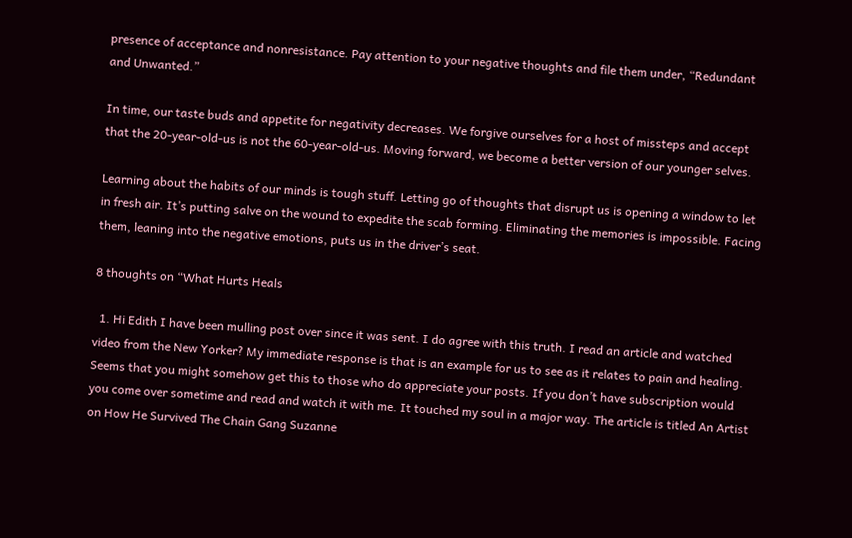presence of acceptance and nonresistance. Pay attention to your negative thoughts and file them under, “Redundant and Unwanted.”

In time, our taste buds and appetite for negativity decreases. We forgive ourselves for a host of missteps and accept that the 20-year-old-us is not the 60-year-old-us. Moving forward, we become a better version of our younger selves.

Learning about the habits of our minds is tough stuff. Letting go of thoughts that disrupt us is opening a window to let in fresh air. It’s putting salve on the wound to expedite the scab forming. Eliminating the memories is impossible. Facing them, leaning into the negative emotions, puts us in the driver’s seat.

8 thoughts on “What Hurts Heals

  1. Hi Edith I have been mulling post over since it was sent. I do agree with this truth. I read an article and watched video from the New Yorker? My immediate response is that is an example for us to see as it relates to pain and healing. Seems that you might somehow get this to those who do appreciate your posts. If you don’t have subscription would you come over sometime and read and watch it with me. It touched my soul in a major way. The article is titled An Artist on How He Survived The Chain Gang Suzanne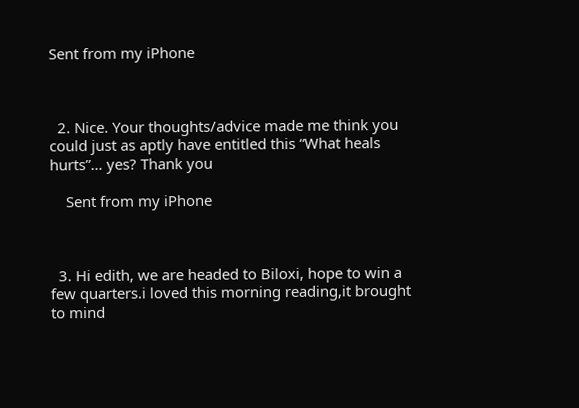Sent from my iPhone



  2. Nice. Your thoughts/advice made me think you could just as aptly have entitled this “What heals hurts”… yes? Thank you

    Sent from my iPhone



  3. Hi edith, we are headed to Biloxi, hope to win a few quarters.i loved this morning reading,it brought to mind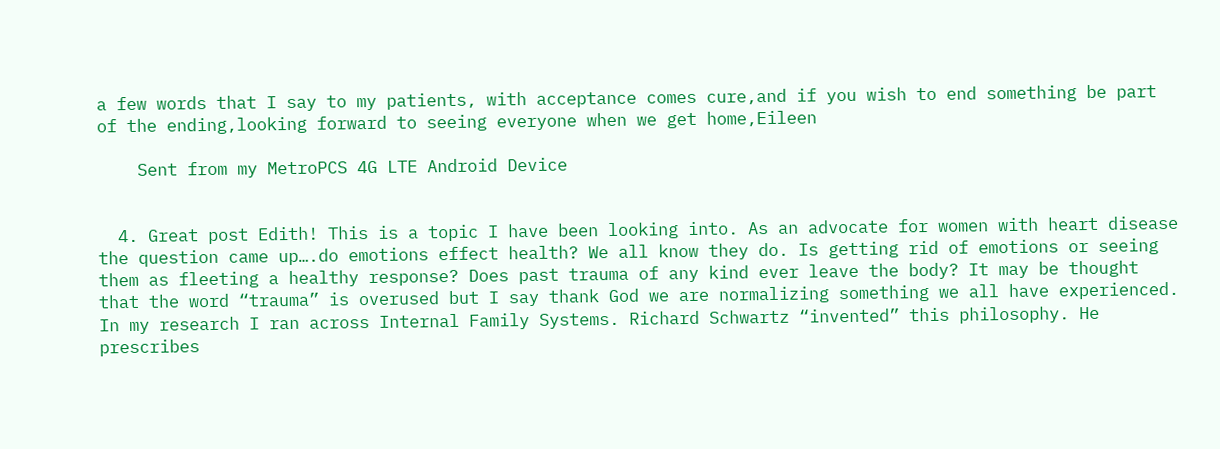a few words that I say to my patients, with acceptance comes cure,and if you wish to end something be part of the ending,looking forward to seeing everyone when we get home,Eileen

    Sent from my MetroPCS 4G LTE Android Device


  4. Great post Edith! This is a topic I have been looking into. As an advocate for women with heart disease the question came up….do emotions effect health? We all know they do. Is getting rid of emotions or seeing them as fleeting a healthy response? Does past trauma of any kind ever leave the body? It may be thought that the word “trauma” is overused but I say thank God we are normalizing something we all have experienced. In my research I ran across Internal Family Systems. Richard Schwartz “invented” this philosophy. He prescribes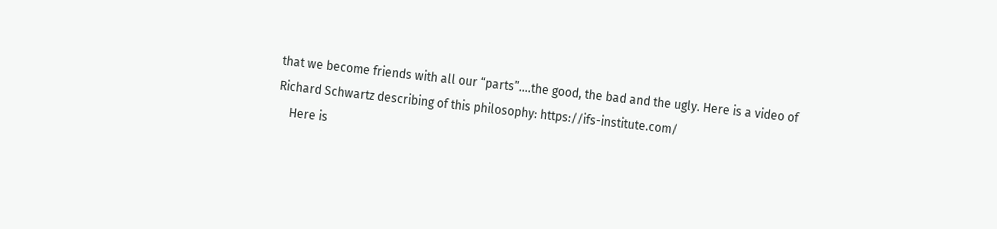that we become friends with all our “parts”….the good, the bad and the ugly. Here is a video of Richard Schwartz describing of this philosophy: https://ifs-institute.com/
    Here is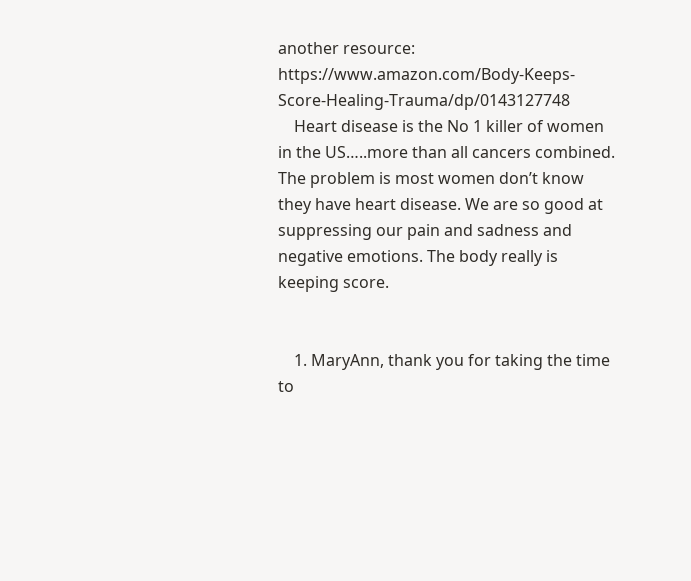another resource: https://www.amazon.com/Body-Keeps-Score-Healing-Trauma/dp/0143127748
    Heart disease is the No 1 killer of women in the US…..more than all cancers combined. The problem is most women don’t know they have heart disease. We are so good at suppressing our pain and sadness and negative emotions. The body really is keeping score.


    1. MaryAnn, thank you for taking the time to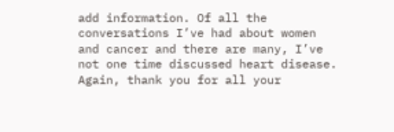add information. Of all the conversations I’ve had about women and cancer and there are many, I’ve not one time discussed heart disease. Again, thank you for all your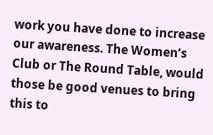work you have done to increase our awareness. The Women’s Club or The Round Table, would those be good venues to bring this to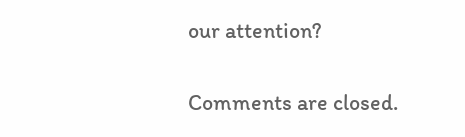our attention?


Comments are closed.